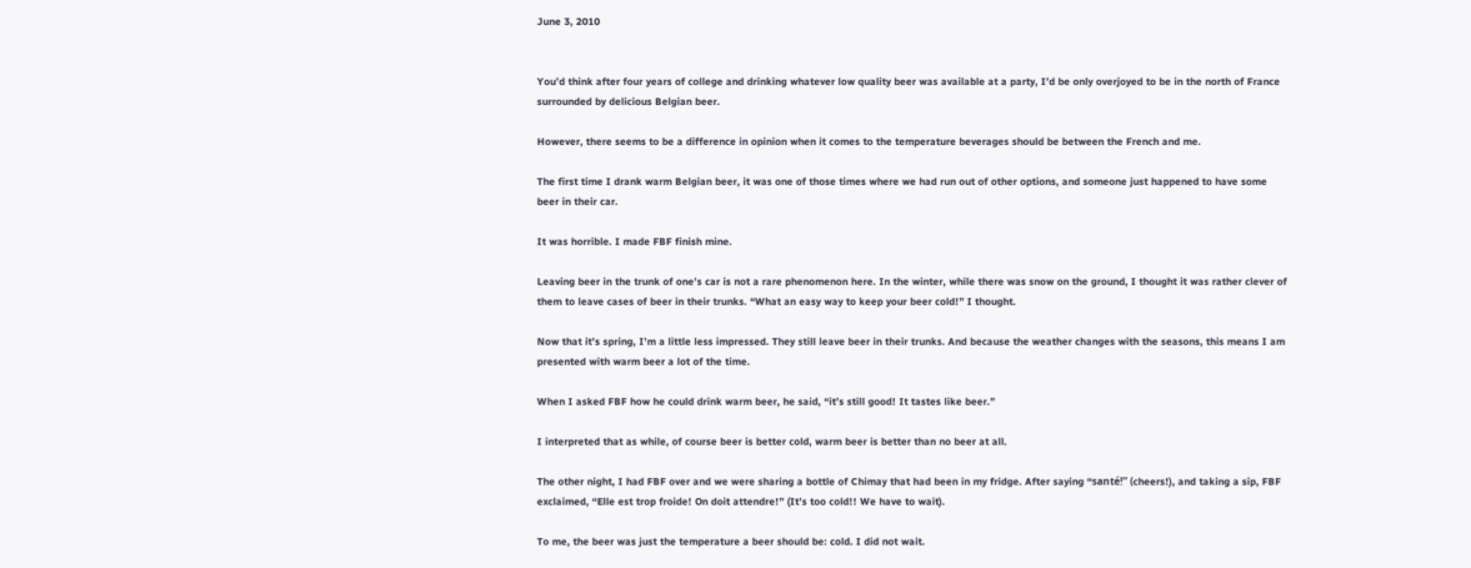June 3, 2010


You’d think after four years of college and drinking whatever low quality beer was available at a party, I’d be only overjoyed to be in the north of France surrounded by delicious Belgian beer.

However, there seems to be a difference in opinion when it comes to the temperature beverages should be between the French and me.

The first time I drank warm Belgian beer, it was one of those times where we had run out of other options, and someone just happened to have some beer in their car.

It was horrible. I made FBF finish mine.

Leaving beer in the trunk of one’s car is not a rare phenomenon here. In the winter, while there was snow on the ground, I thought it was rather clever of them to leave cases of beer in their trunks. “What an easy way to keep your beer cold!” I thought.

Now that it’s spring, I’m a little less impressed. They still leave beer in their trunks. And because the weather changes with the seasons, this means I am presented with warm beer a lot of the time.

When I asked FBF how he could drink warm beer, he said, “it’s still good! It tastes like beer.”

I interpreted that as while, of course beer is better cold, warm beer is better than no beer at all.

The other night, I had FBF over and we were sharing a bottle of Chimay that had been in my fridge. After saying “santé!” (cheers!), and taking a sip, FBF exclaimed, “Elle est trop froide! On doit attendre!” (It’s too cold!! We have to wait).

To me, the beer was just the temperature a beer should be: cold. I did not wait.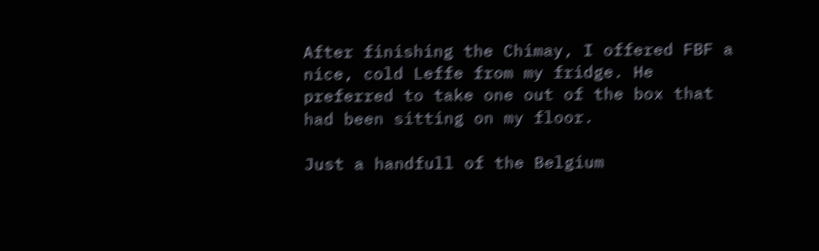After finishing the Chimay, I offered FBF a nice, cold Leffe from my fridge. He preferred to take one out of the box that had been sitting on my floor.

Just a handfull of the Belgium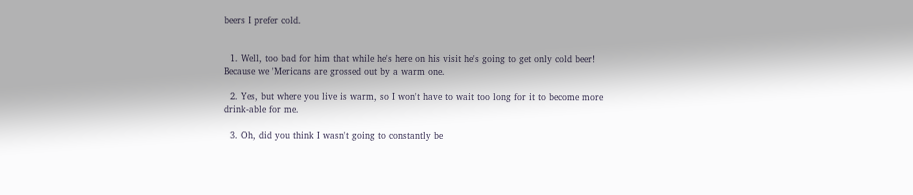beers I prefer cold.


  1. Well, too bad for him that while he's here on his visit he's going to get only cold beer! Because we 'Mericans are grossed out by a warm one.

  2. Yes, but where you live is warm, so I won't have to wait too long for it to become more drink-able for me.

  3. Oh, did you think I wasn't going to constantly be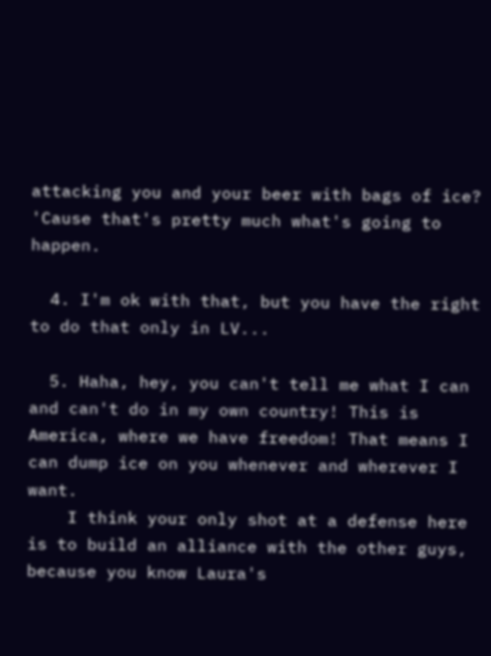attacking you and your beer with bags of ice? 'Cause that's pretty much what's going to happen.

  4. I'm ok with that, but you have the right to do that only in LV...

  5. Haha, hey, you can't tell me what I can and can't do in my own country! This is America, where we have freedom! That means I can dump ice on you whenever and wherever I want.
    I think your only shot at a defense here is to build an alliance with the other guys, because you know Laura's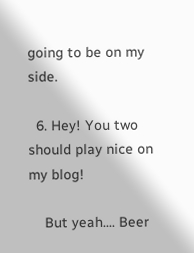going to be on my side.

  6. Hey! You two should play nice on my blog!

    But yeah.... Beer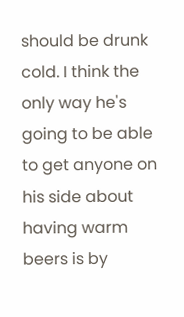should be drunk cold. I think the only way he's going to be able to get anyone on his side about having warm beers is by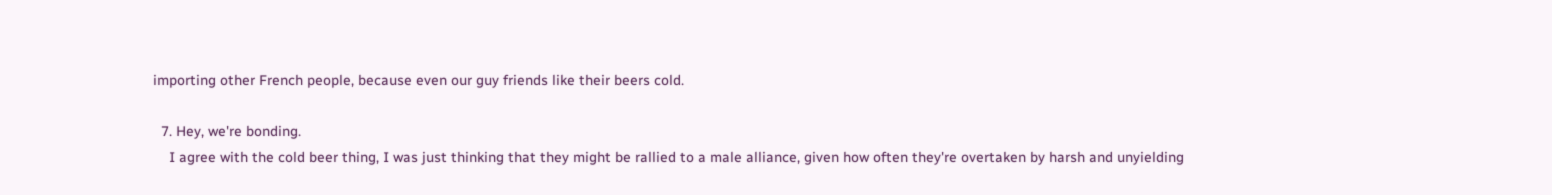importing other French people, because even our guy friends like their beers cold.

  7. Hey, we're bonding.
    I agree with the cold beer thing, I was just thinking that they might be rallied to a male alliance, given how often they're overtaken by harsh and unyielding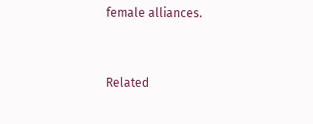female alliances.


Related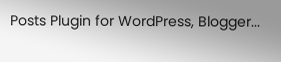Posts Plugin for WordPress, Blogger...